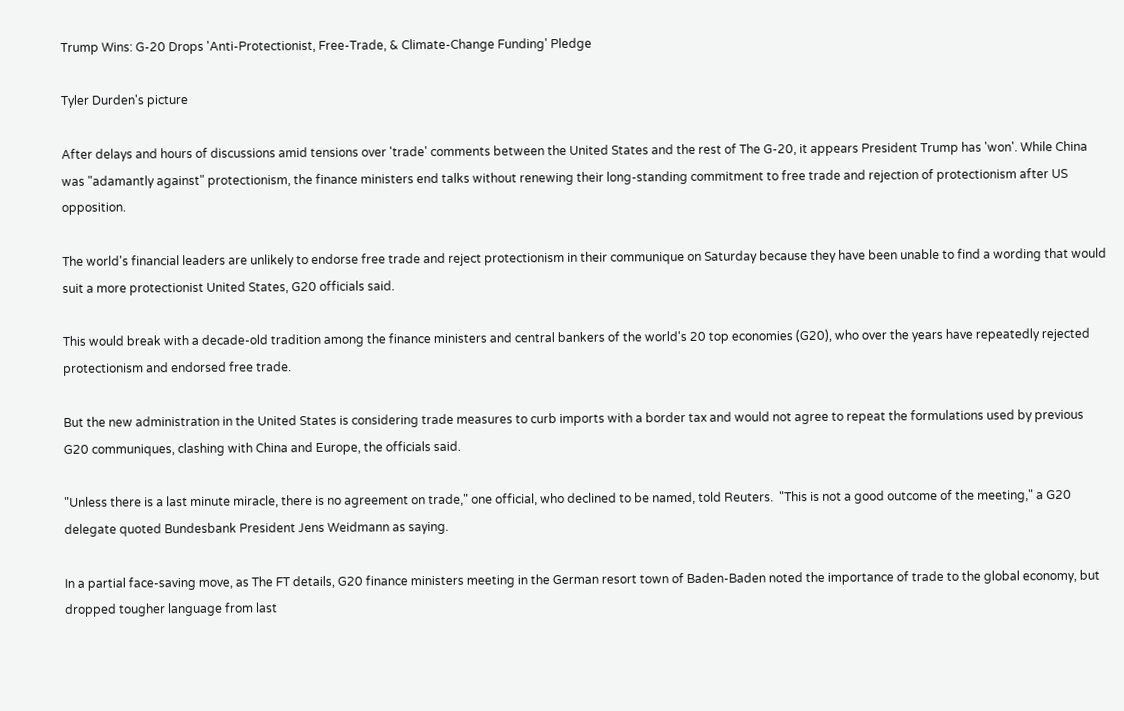Trump Wins: G-20 Drops 'Anti-Protectionist, Free-Trade, & Climate-Change Funding' Pledge

Tyler Durden's picture

After delays and hours of discussions amid tensions over 'trade' comments between the United States and the rest of The G-20, it appears President Trump has 'won'. While China was "adamantly against" protectionism, the finance ministers end talks without renewing their long-standing commitment to free trade and rejection of protectionism after US opposition.

The world's financial leaders are unlikely to endorse free trade and reject protectionism in their communique on Saturday because they have been unable to find a wording that would suit a more protectionist United States, G20 officials said.

This would break with a decade-old tradition among the finance ministers and central bankers of the world's 20 top economies (G20), who over the years have repeatedly rejected protectionism and endorsed free trade.

But the new administration in the United States is considering trade measures to curb imports with a border tax and would not agree to repeat the formulations used by previous G20 communiques, clashing with China and Europe, the officials said.

"Unless there is a last minute miracle, there is no agreement on trade," one official, who declined to be named, told Reuters.  "This is not a good outcome of the meeting," a G20 delegate quoted Bundesbank President Jens Weidmann as saying.

In a partial face-saving move, as The FT details, G20 finance ministers meeting in the German resort town of Baden-Baden noted the importance of trade to the global economy, but dropped tougher language from last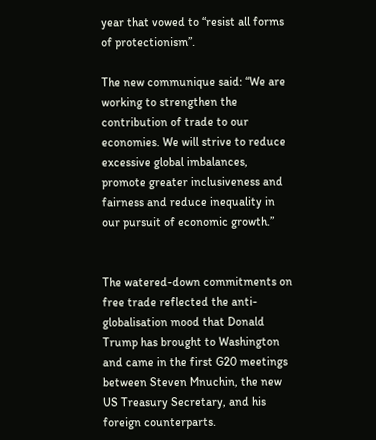year that vowed to “resist all forms of protectionism”.

The new communique said: “We are working to strengthen the contribution of trade to our economies. We will strive to reduce excessive global imbalances, promote greater inclusiveness and fairness and reduce inequality in our pursuit of economic growth.”


The watered-down commitments on free trade reflected the anti-globalisation mood that Donald Trump has brought to Washington and came in the first G20 meetings between Steven Mnuchin, the new US Treasury Secretary, and his foreign counterparts.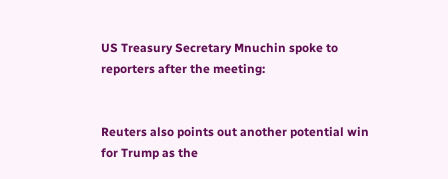US Treasury Secretary Mnuchin spoke to reporters after the meeting:


Reuters also points out another potential win for Trump as the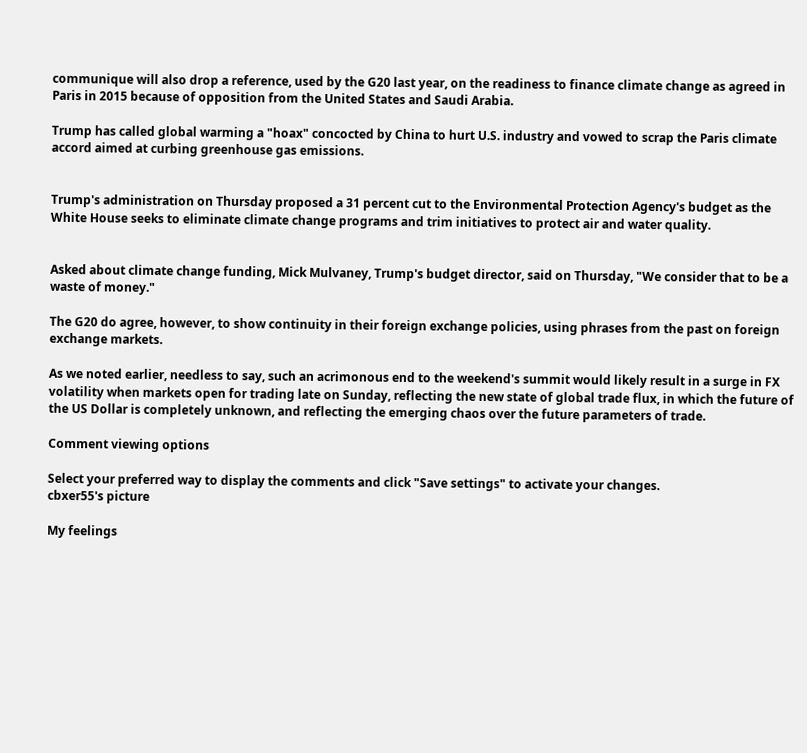communique will also drop a reference, used by the G20 last year, on the readiness to finance climate change as agreed in Paris in 2015 because of opposition from the United States and Saudi Arabia.

Trump has called global warming a "hoax" concocted by China to hurt U.S. industry and vowed to scrap the Paris climate accord aimed at curbing greenhouse gas emissions.


Trump's administration on Thursday proposed a 31 percent cut to the Environmental Protection Agency's budget as the White House seeks to eliminate climate change programs and trim initiatives to protect air and water quality.


Asked about climate change funding, Mick Mulvaney, Trump's budget director, said on Thursday, "We consider that to be a waste of money."

The G20 do agree, however, to show continuity in their foreign exchange policies, using phrases from the past on foreign exchange markets.

As we noted earlier, needless to say, such an acrimonous end to the weekend's summit would likely result in a surge in FX volatility when markets open for trading late on Sunday, reflecting the new state of global trade flux, in which the future of the US Dollar is completely unknown, and reflecting the emerging chaos over the future parameters of trade.

Comment viewing options

Select your preferred way to display the comments and click "Save settings" to activate your changes.
cbxer55's picture

My feelings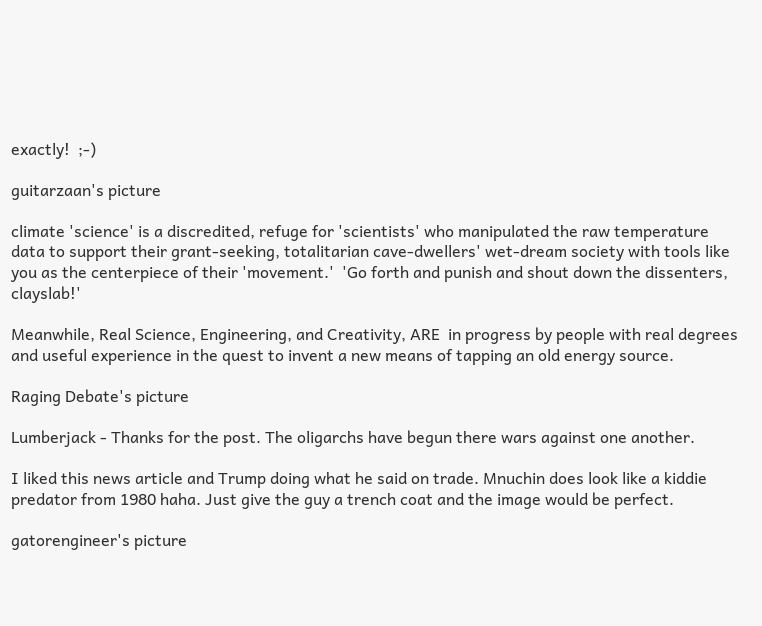exactly!  ;-)

guitarzaan's picture

climate 'science' is a discredited, refuge for 'scientists' who manipulated the raw temperature data to support their grant-seeking, totalitarian cave-dwellers' wet-dream society with tools like you as the centerpiece of their 'movement.'  'Go forth and punish and shout down the dissenters, clayslab!'

Meanwhile, Real Science, Engineering, and Creativity, ARE  in progress by people with real degrees and useful experience in the quest to invent a new means of tapping an old energy source.

Raging Debate's picture

Lumberjack - Thanks for the post. The oligarchs have begun there wars against one another.

I liked this news article and Trump doing what he said on trade. Mnuchin does look like a kiddie predator from 1980 haha. Just give the guy a trench coat and the image would be perfect.

gatorengineer's picture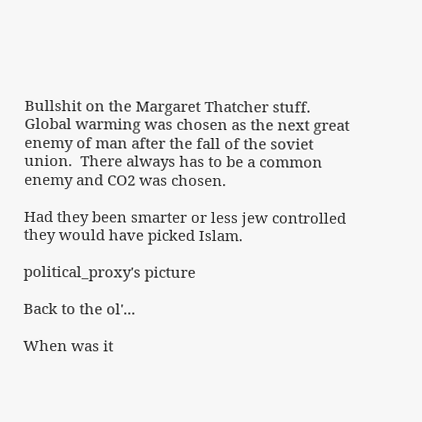Bullshit on the Margaret Thatcher stuff.  Global warming was chosen as the next great enemy of man after the fall of the soviet union.  There always has to be a common enemy and CO2 was chosen.

Had they been smarter or less jew controlled they would have picked Islam.

political_proxy's picture

Back to the ol'...

When was it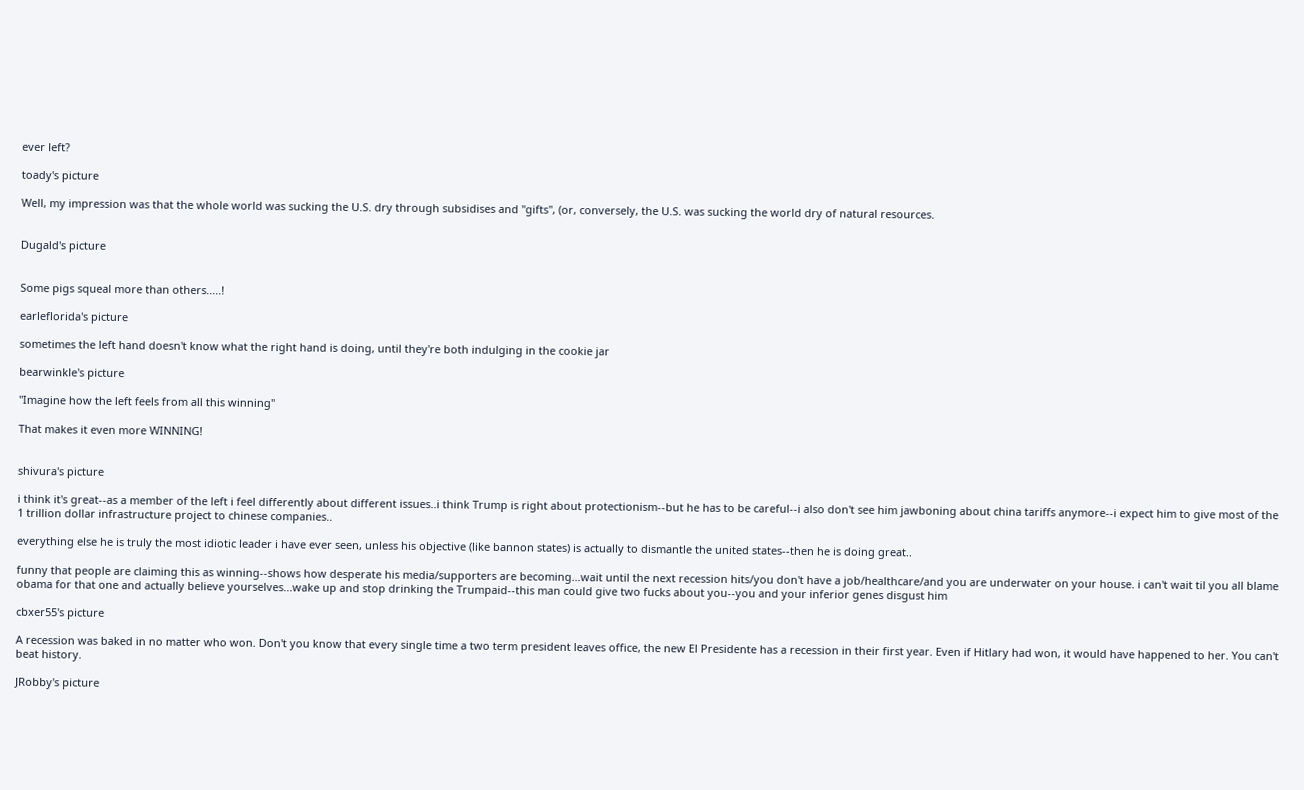ever left?

toady's picture

Well, my impression was that the whole world was sucking the U.S. dry through subsidises and "gifts", (or, conversely, the U.S. was sucking the world dry of natural resources.


Dugald's picture


Some pigs squeal more than others.....!

earleflorida's picture

sometimes the left hand doesn't know what the right hand is doing, until they're both indulging in the cookie jar

bearwinkle's picture

"Imagine how the left feels from all this winning"

That makes it even more WINNING!


shivura's picture

i think it's great--as a member of the left i feel differently about different issues..i think Trump is right about protectionism--but he has to be careful--i also don't see him jawboning about china tariffs anymore--i expect him to give most of the 1 trillion dollar infrastructure project to chinese companies..

everything else he is truly the most idiotic leader i have ever seen, unless his objective (like bannon states) is actually to dismantle the united states--then he is doing great..

funny that people are claiming this as winning--shows how desperate his media/supporters are becoming...wait until the next recession hits/you don't have a job/healthcare/and you are underwater on your house. i can't wait til you all blame obama for that one and actually believe yourselves...wake up and stop drinking the Trumpaid--this man could give two fucks about you--you and your inferior genes disgust him

cbxer55's picture

A recession was baked in no matter who won. Don't you know that every single time a two term president leaves office, the new El Presidente has a recession in their first year. Even if Hitlary had won, it would have happened to her. You can't beat history.

JRobby's picture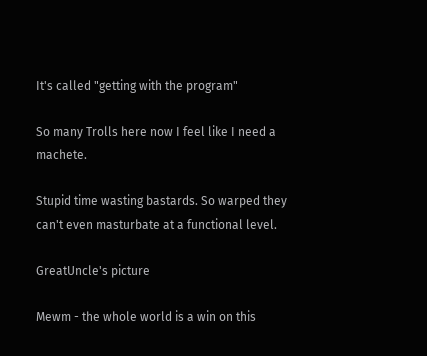It's called "getting with the program"

So many Trolls here now I feel like I need a machete.

Stupid time wasting bastards. So warped they can't even masturbate at a functional level.

GreatUncle's picture

Mewm - the whole world is a win on this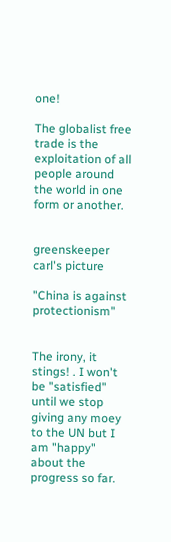one!

The globalist free trade is the exploitation of all people around the world in one form or another.


greenskeeper carl's picture

"China is against protectionism"


The irony, it stings! . I won't be "satisfied" until we stop giving any moey to the UN but I am "happy" about the progress so far.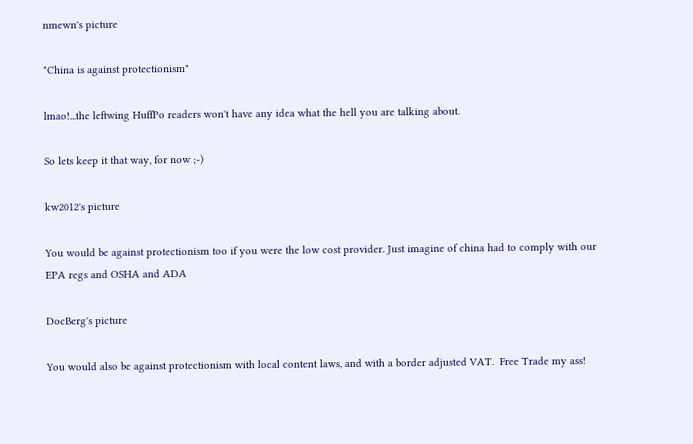nmewn's picture

"China is against protectionism"

lmao!...the leftwing HuffPo readers won't have any idea what the hell you are talking about.

So lets keep it that way, for now ;-)

kw2012's picture

You would be against protectionism too if you were the low cost provider. Just imagine of china had to comply with our EPA regs and OSHA and ADA

DocBerg's picture

You would also be against protectionism with local content laws, and with a border adjusted VAT.  Free Trade my ass!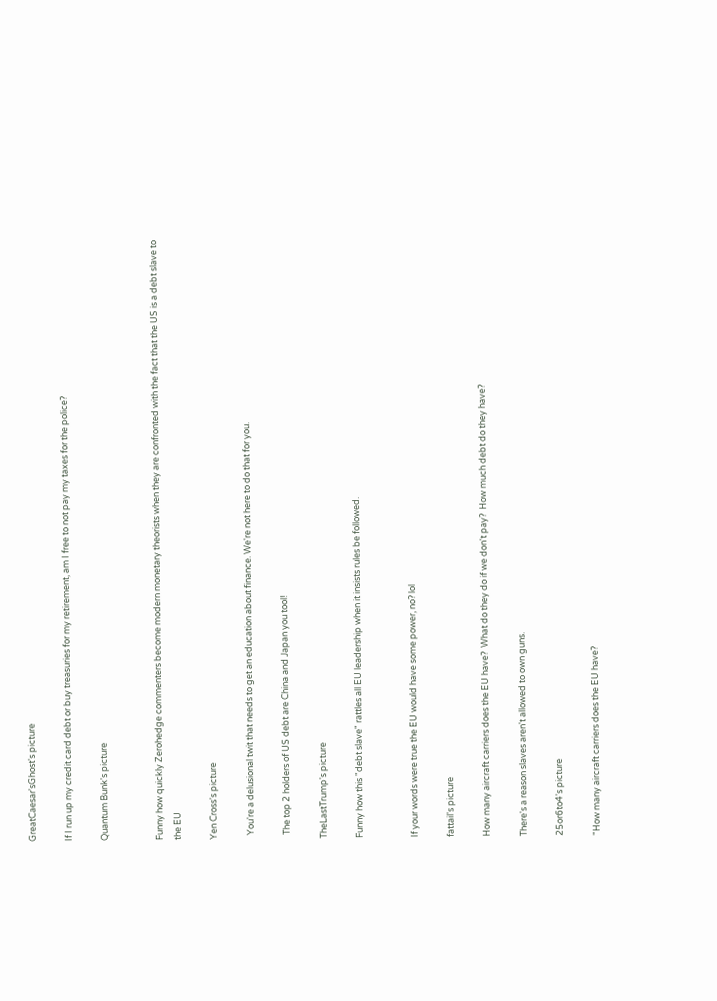GreatCaesar'sGhost's picture

If I run up my credit card debt or buy treasuries for my retirement, am I free to not pay my taxes for the police?

Quantum Bunk's picture


Funny how quickly Zerohedge commenters become modern monetary theorists when they are confronted with the fact that the US is a debt slave to the EU

Yen Cross's picture

  You're a delusional twit that needs to get an education about finance. We're not here to do that for you.

  The top 2 holders of US debt are China and Japan you tool!

TheLastTrump's picture

Funny how this "debt slave" rattles all EU leadership when it insists rules be followed.


If your words were true the EU would have some power, no? lol

fattail's picture

How many aircraft carriers does the EU have?  What do they do if we don't pay?  How much debt do they have?

There's a reason slaves aren't allowed to own guns.

25or6to4's picture

"How many aircraft carriers does the EU have?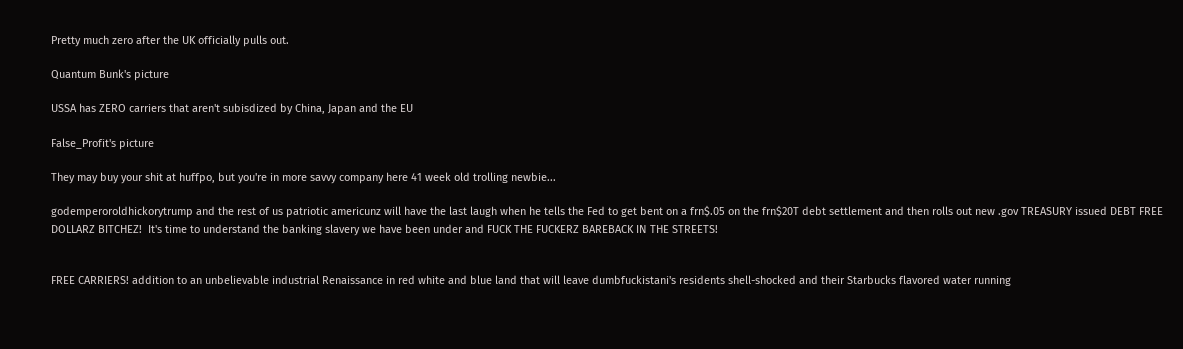Pretty much zero after the UK officially pulls out.

Quantum Bunk's picture

USSA has ZERO carriers that aren't subisdized by China, Japan and the EU

False_Profit's picture

They may buy your shit at huffpo, but you're in more savvy company here 41 week old trolling newbie...

godemperoroldhickorytrump and the rest of us patriotic americunz will have the last laugh when he tells the Fed to get bent on a frn$.05 on the frn$20T debt settlement and then rolls out new .gov TREASURY issued DEBT FREE DOLLARZ BITCHEZ!  It's time to understand the banking slavery we have been under and FUCK THE FUCKERZ BAREBACK IN THE STREETS!


FREE CARRIERS! addition to an unbelievable industrial Renaissance in red white and blue land that will leave dumbfuckistani's residents shell-shocked and their Starbucks flavored water running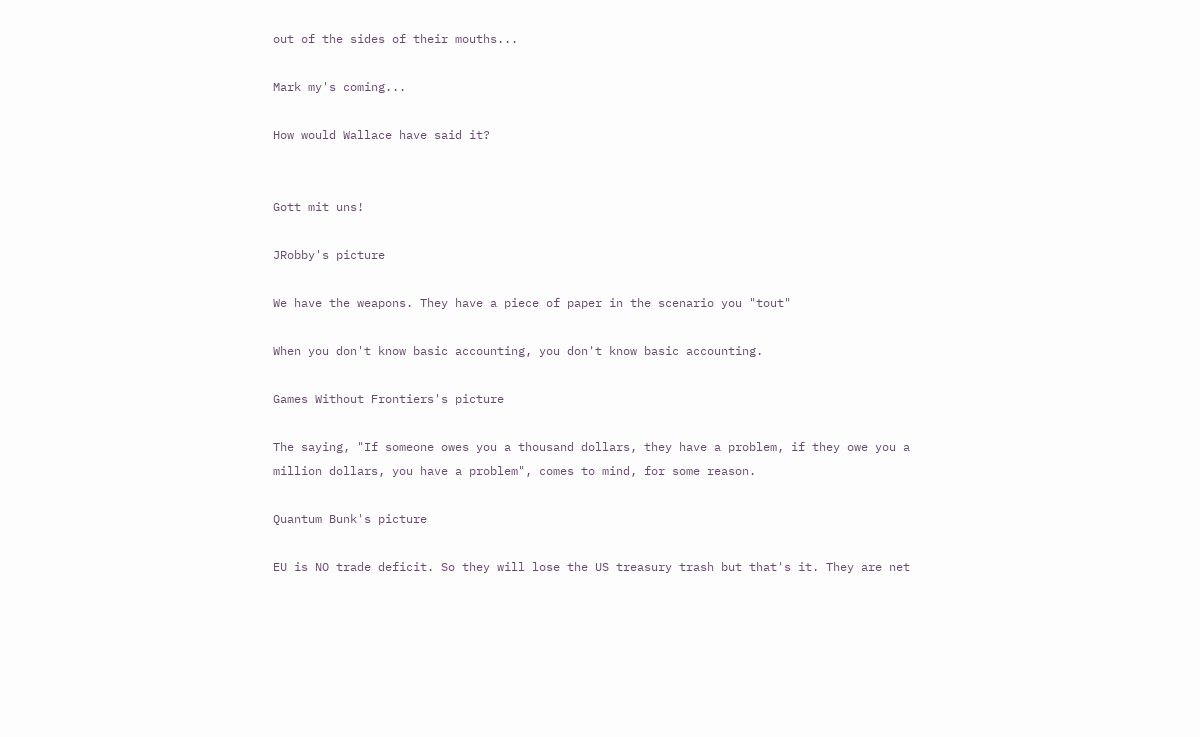out of the sides of their mouths...

Mark my's coming...

How would Wallace have said it?


Gott mit uns!

JRobby's picture

We have the weapons. They have a piece of paper in the scenario you "tout"

When you don't know basic accounting, you don't know basic accounting.

Games Without Frontiers's picture

The saying, "If someone owes you a thousand dollars, they have a problem, if they owe you a million dollars, you have a problem", comes to mind, for some reason.

Quantum Bunk's picture

EU is NO trade deficit. So they will lose the US treasury trash but that's it. They are net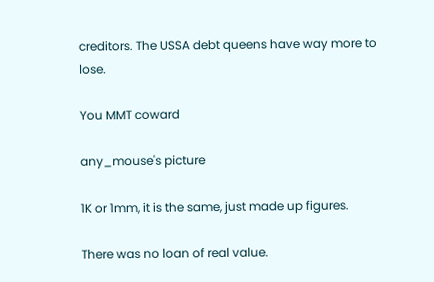creditors. The USSA debt queens have way more to lose.

You MMT coward

any_mouse's picture

1K or 1mm, it is the same, just made up figures.

There was no loan of real value.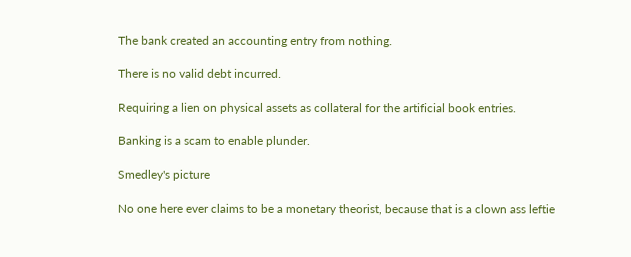The bank created an accounting entry from nothing.

There is no valid debt incurred.

Requiring a lien on physical assets as collateral for the artificial book entries.

Banking is a scam to enable plunder.

Smedley's picture

No one here ever claims to be a monetary theorist, because that is a clown ass leftie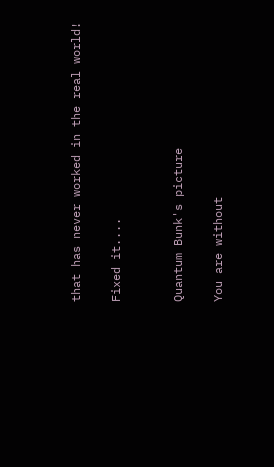that has never worked in the real world!

Fixed it....


Quantum Bunk's picture

You are without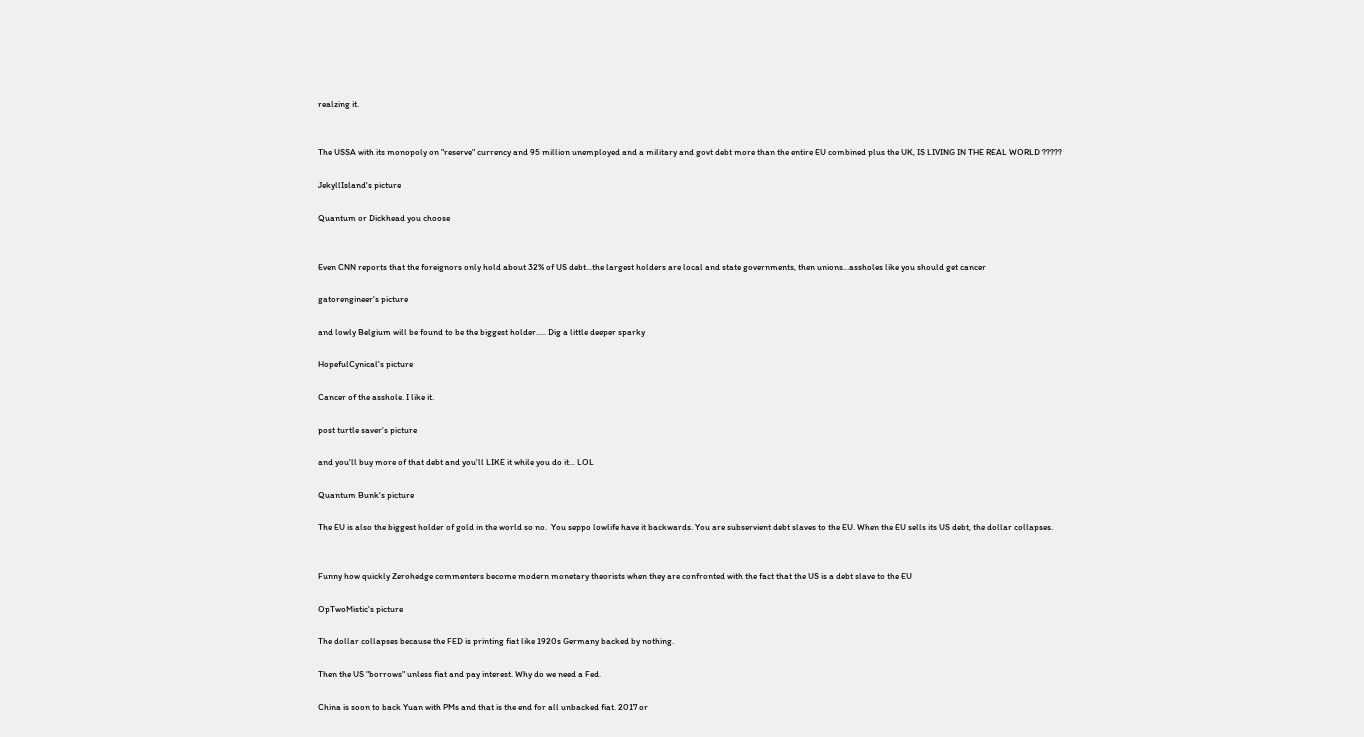realzing it.


The USSA with its monopoly on "reserve" currency and 95 million unemployed and a military and govt debt more than the entire EU combined plus the UK, IS LIVING IN THE REAL WORLD ?????

JekyllIsland's picture

Quantum or Dickhead you choose


Even CNN reports that the foreignors only hold about 32% of US debt...the largest holders are local and state governments, then unions...assholes like you should get cancer

gatorengineer's picture

and lowly Belgium will be found to be the biggest holder..... Dig a little deeper sparky

HopefulCynical's picture

Cancer of the asshole. I like it.

post turtle saver's picture

and you'll buy more of that debt and you'll LIKE it while you do it... LOL

Quantum Bunk's picture

The EU is also the biggest holder of gold in the world so no.  You seppo lowlife have it backwards. You are subservient debt slaves to the EU. When the EU sells its US debt, the dollar collapses.


Funny how quickly Zerohedge commenters become modern monetary theorists when they are confronted with the fact that the US is a debt slave to the EU

OpTwoMistic's picture

The dollar collapses because the FED is printing fiat like 1920s Germany backed by nothing.

Then the US "borrows" unless fiat and pay interest. Why do we need a Fed.

China is soon to back Yuan with PMs and that is the end for all unbacked fiat. 2017 or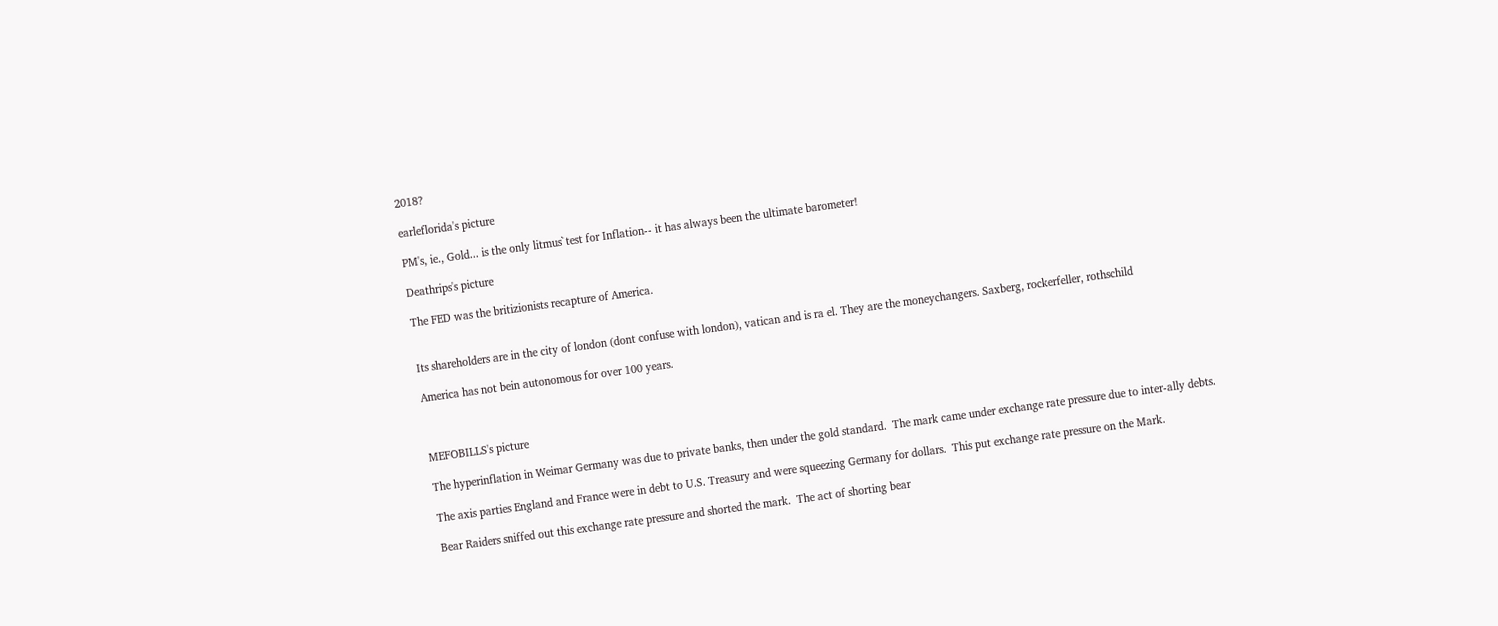2018?

earleflorida's picture

PM's, ie., Gold... is the only litmus`test for Inflation-- it has always been the ultimate barometer!

Deathrips's picture

The FED was the britizionists recapture of America.


Its shareholders are in the city of london (dont confuse with london), vatican and is ra el. They are the moneychangers. Saxberg, rockerfeller, rothschild

America has not bein autonomous for over 100 years.



MEFOBILLS's picture

The hyperinflation in Weimar Germany was due to private banks, then under the gold standard.  The mark came under exchange rate pressure due to inter-ally debts.

The axis parties England and France were in debt to U.S. Treasury and were squeezing Germany for dollars.  This put exchange rate pressure on the Mark.

Bear Raiders sniffed out this exchange rate pressure and shorted the mark.  The act of shorting bear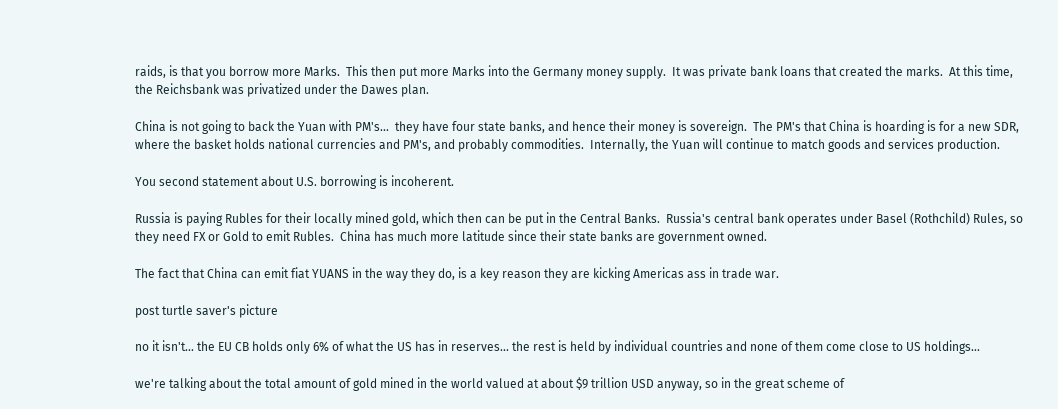raids, is that you borrow more Marks.  This then put more Marks into the Germany money supply.  It was private bank loans that created the marks.  At this time, the Reichsbank was privatized under the Dawes plan.

China is not going to back the Yuan with PM's...  they have four state banks, and hence their money is sovereign.  The PM's that China is hoarding is for a new SDR, where the basket holds national currencies and PM's, and probably commodities.  Internally, the Yuan will continue to match goods and services production.

You second statement about U.S. borrowing is incoherent.

Russia is paying Rubles for their locally mined gold, which then can be put in the Central Banks.  Russia's central bank operates under Basel (Rothchild) Rules, so they need FX or Gold to emit Rubles.  China has much more latitude since their state banks are government owned.

The fact that China can emit fiat YUANS in the way they do, is a key reason they are kicking Americas ass in trade war.

post turtle saver's picture

no it isn't... the EU CB holds only 6% of what the US has in reserves... the rest is held by individual countries and none of them come close to US holdings...

we're talking about the total amount of gold mined in the world valued at about $9 trillion USD anyway, so in the great scheme of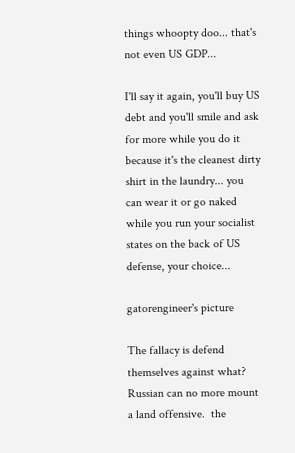things whoopty doo... that's not even US GDP...

I'll say it again, you'll buy US debt and you'll smile and ask for more while you do it because it's the cleanest dirty shirt in the laundry... you can wear it or go naked while you run your socialist states on the back of US defense, your choice...

gatorengineer's picture

The fallacy is defend themselves against what?  Russian can no more mount a land offensive.  the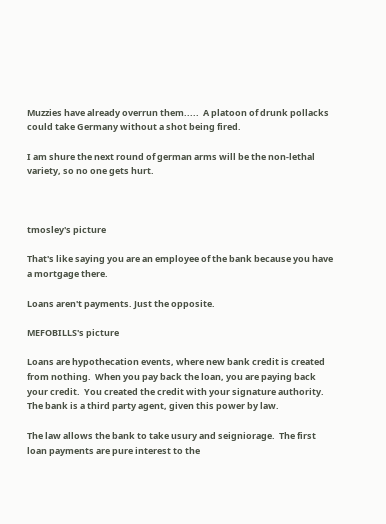Muzzies have already overrun them.....  A platoon of drunk pollacks could take Germany without a shot being fired.

I am shure the next round of german arms will be the non-lethal variety, so no one gets hurt.



tmosley's picture

That's like saying you are an employee of the bank because you have a mortgage there.

Loans aren't payments. Just the opposite.

MEFOBILLS's picture

Loans are hypothecation events, where new bank credit is created from nothing.  When you pay back the loan, you are paying back your credit.  You created the credit with your signature authority.  The bank is a third party agent, given this power by law.

The law allows the bank to take usury and seigniorage.  The first loan payments are pure interest to the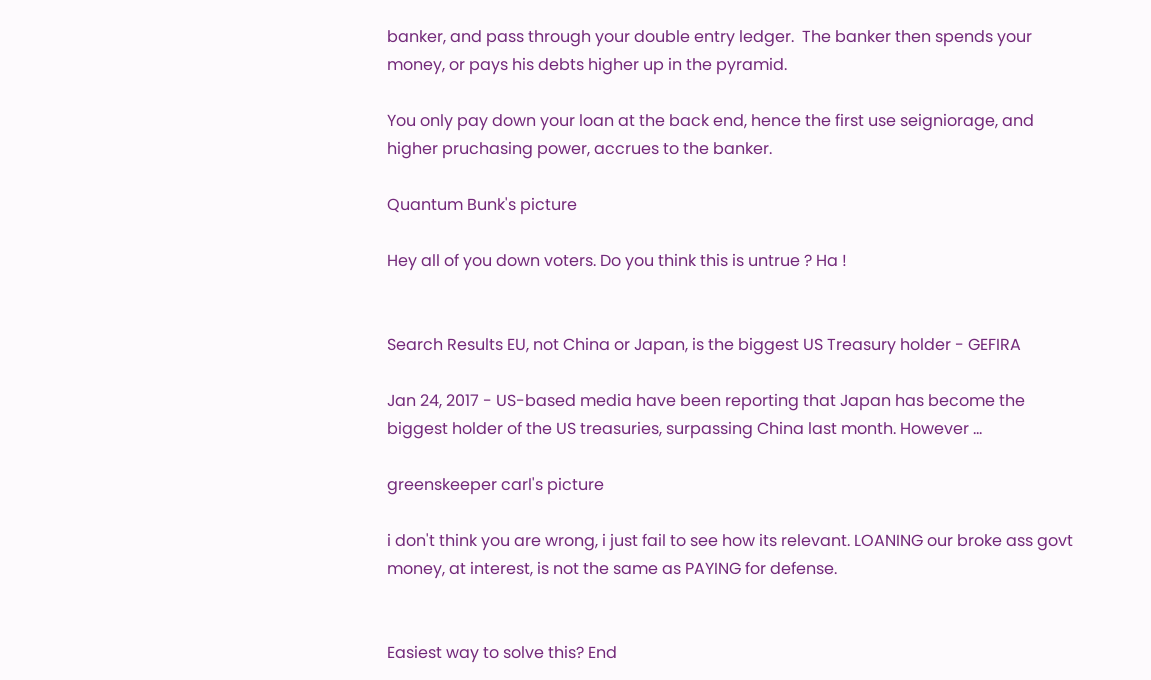banker, and pass through your double entry ledger.  The banker then spends your money, or pays his debts higher up in the pyramid.

You only pay down your loan at the back end, hence the first use seigniorage, and higher pruchasing power, accrues to the banker.

Quantum Bunk's picture

Hey all of you down voters. Do you think this is untrue ? Ha !


Search Results EU, not China or Japan, is the biggest US Treasury holder - GEFIRA

Jan 24, 2017 - US-based media have been reporting that Japan has become the biggest holder of the US treasuries, surpassing China last month. However ...

greenskeeper carl's picture

i don't think you are wrong, i just fail to see how its relevant. LOANING our broke ass govt money, at interest, is not the same as PAYING for defense.


Easiest way to solve this? End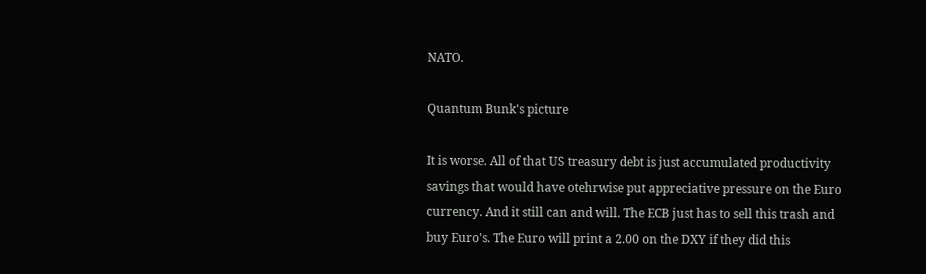NATO.

Quantum Bunk's picture

It is worse. All of that US treasury debt is just accumulated productivity savings that would have otehrwise put appreciative pressure on the Euro currency. And it still can and will. The ECB just has to sell this trash and buy Euro's. The Euro will print a 2.00 on the DXY if they did this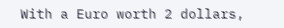With a Euro worth 2 dollars,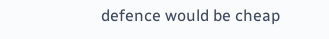defence would be cheap